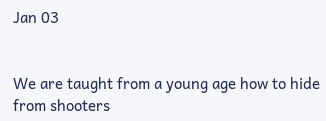Jan 03


We are taught from a young age how to hide from shooters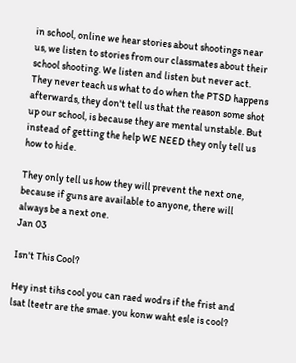in school, online we hear stories about shootings near us, we listen to stories from our classmates about their school shooting. We listen and listen but never act. They never teach us what to do when the PTSD happens afterwards, they don't tell us that the reason some shot up our school, is because they are mental unstable. But instead of getting the help WE NEED they only tell us how to hide.

They only tell us how they will prevent the next one, because if guns are available to anyone, there will always be a next one.
Jan 03

Isn't This Cool?

Hey inst tihs cool you can raed wodrs if the frist and lsat lteetr are the smae. you konw waht esle is cool?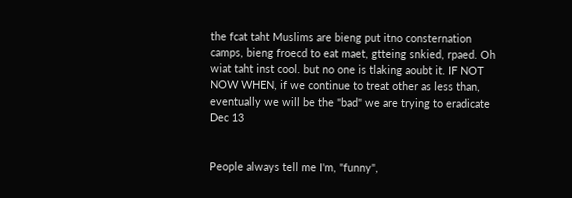the fcat taht Muslims are bieng put itno consternation camps, bieng froecd to eat maet, gtteing snkied, rpaed. Oh wiat taht inst cool. but no one is tlaking aoubt it. IF NOT NOW WHEN, if we continue to treat other as less than, eventually we will be the "bad" we are trying to eradicate
Dec 13


People always tell me I'm, "funny",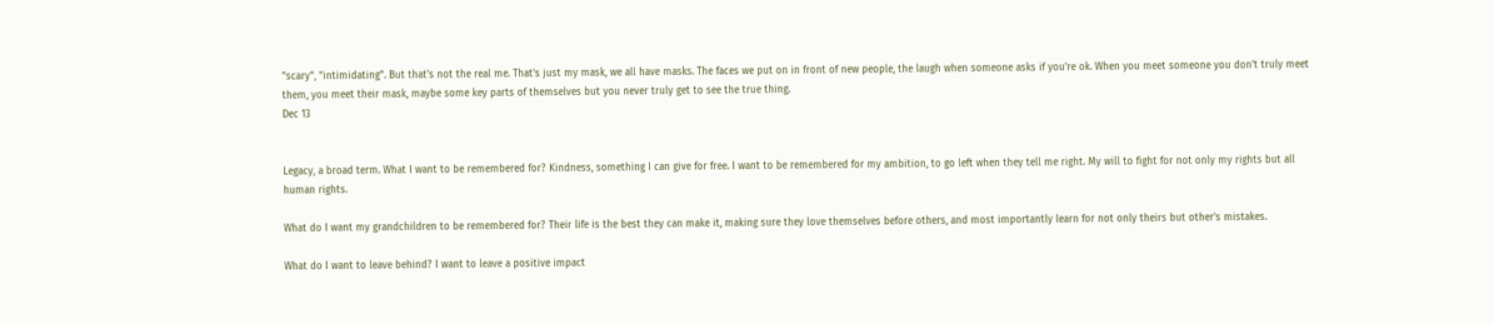"scary", "intimidating". But that's not the real me. That's just my mask, we all have masks. The faces we put on in front of new people, the laugh when someone asks if you're ok. When you meet someone you don't truly meet them, you meet their mask, maybe some key parts of themselves but you never truly get to see the true thing.
Dec 13


Legacy, a broad term. What I want to be remembered for? Kindness, something I can give for free. I want to be remembered for my ambition, to go left when they tell me right. My will to fight for not only my rights but all human rights.

What do I want my grandchildren to be remembered for? Their life is the best they can make it, making sure they love themselves before others, and most importantly learn for not only theirs but other's mistakes.

What do I want to leave behind? I want to leave a positive impact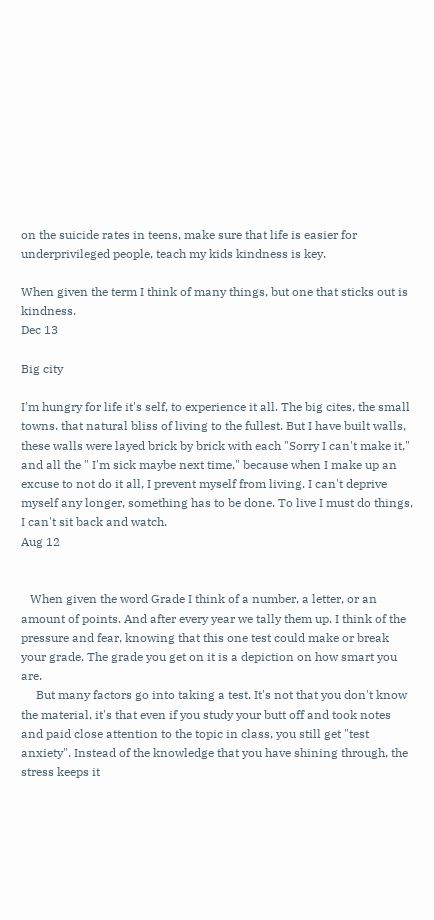on the suicide rates in teens, make sure that life is easier for underprivileged people, teach my kids kindness is key.

When given the term I think of many things, but one that sticks out is kindness.
Dec 13

Big city

I'm hungry for life it's self, to experience it all. The big cites, the small towns. that natural bliss of living to the fullest. But I have built walls, these walls were layed brick by brick with each "Sorry I can't make it," and all the " I'm sick maybe next time," because when I make up an excuse to not do it all, I prevent myself from living. I can't deprive myself any longer, something has to be done. To live I must do things, I can't sit back and watch.
Aug 12


   When given the word Grade I think of a number, a letter, or an amount of points. And after every year we tally them up. I think of the pressure and fear, knowing that this one test could make or break your grade. The grade you get on it is a depiction on how smart you are.
     But many factors go into taking a test. It's not that you don't know the material, it's that even if you study your butt off and took notes and paid close attention to the topic in class, you still get "test anxiety". Instead of the knowledge that you have shining through, the stress keeps it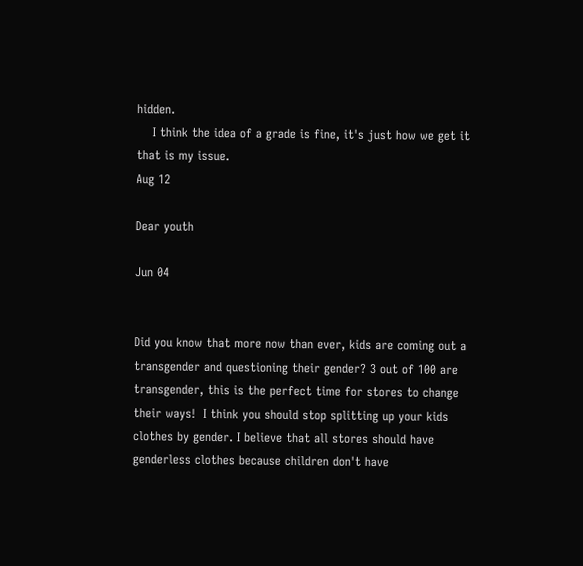hidden.
    I think the idea of a grade is fine, it's just how we get it that is my issue.
Aug 12

Dear youth

Jun 04


Did you know that more now than ever, kids are coming out a transgender and questioning their gender? 3 out of 100 are transgender, this is the perfect time for stores to change their ways!  I think you should stop splitting up your kids clothes by gender. I believe that all stores should have genderless clothes because children don't have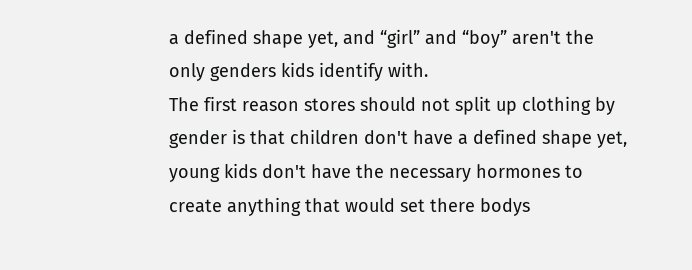a defined shape yet, and “girl” and “boy” aren't the only genders kids identify with.
The first reason stores should not split up clothing by gender is that children don't have a defined shape yet, young kids don't have the necessary hormones to create anything that would set there bodys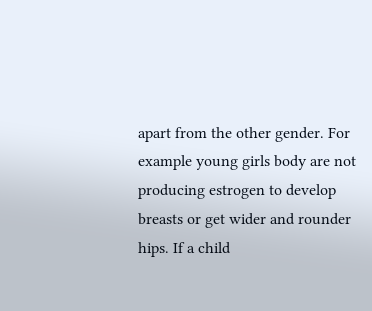apart from the other gender. For example young girls body are not producing estrogen to develop breasts or get wider and rounder hips. If a child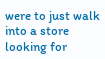were to just walk into a store looking for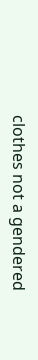clothes not a gendered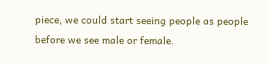piece, we could start seeing people as people before we see male or female.